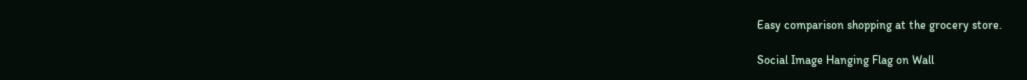Easy comparison shopping at the grocery store.

Social Image Hanging Flag on Wall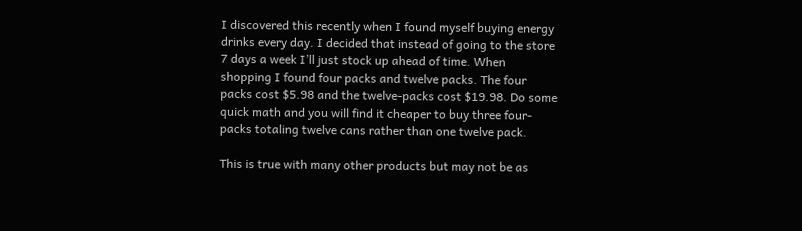I discovered this recently when I found myself buying energy drinks every day. I decided that instead of going to the store 7 days a week I’ll just stock up ahead of time. When shopping I found four packs and twelve packs. The four packs cost $5.98 and the twelve-packs cost $19.98. Do some quick math and you will find it cheaper to buy three four-packs totaling twelve cans rather than one twelve pack.

This is true with many other products but may not be as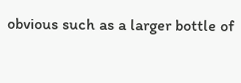obvious such as a larger bottle of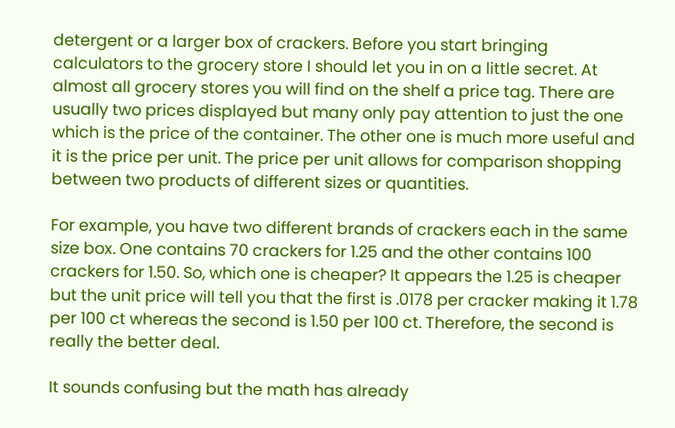detergent or a larger box of crackers. Before you start bringing calculators to the grocery store I should let you in on a little secret. At almost all grocery stores you will find on the shelf a price tag. There are usually two prices displayed but many only pay attention to just the one which is the price of the container. The other one is much more useful and it is the price per unit. The price per unit allows for comparison shopping between two products of different sizes or quantities.

For example, you have two different brands of crackers each in the same size box. One contains 70 crackers for 1.25 and the other contains 100 crackers for 1.50. So, which one is cheaper? It appears the 1.25 is cheaper but the unit price will tell you that the first is .0178 per cracker making it 1.78 per 100 ct whereas the second is 1.50 per 100 ct. Therefore, the second is really the better deal.

It sounds confusing but the math has already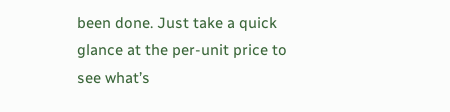been done. Just take a quick glance at the per-unit price to see what’s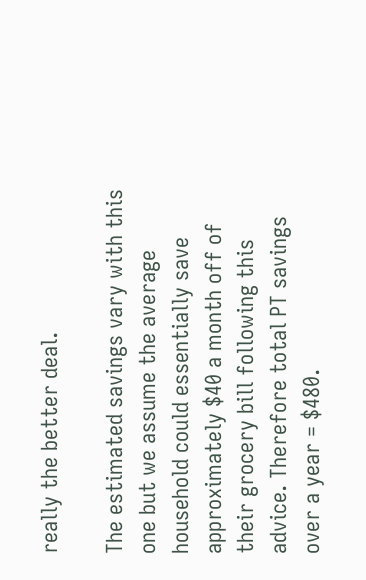really the better deal.

The estimated savings vary with this one but we assume the average household could essentially save approximately $40 a month off of their grocery bill following this advice. Therefore total PT savings over a year = $480.